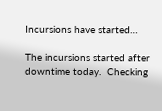Incursions have started…

The incursions started after downtime today.  Checking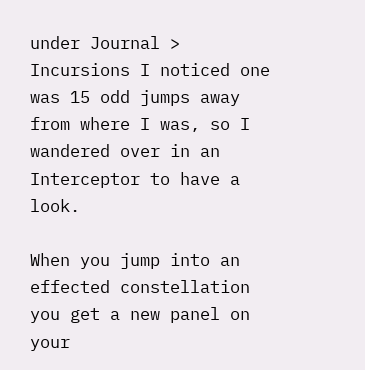under Journal > Incursions I noticed one was 15 odd jumps away from where I was, so I wandered over in an Interceptor to have a look.

When you jump into an effected constellation you get a new panel on your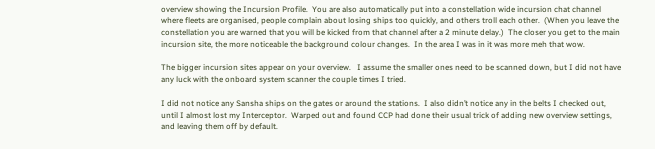overview showing the Incursion Profile.  You are also automatically put into a constellation wide incursion chat channel where fleets are organised, people complain about losing ships too quickly, and others troll each other.  (When you leave the constellation you are warned that you will be kicked from that channel after a 2 minute delay.)  The closer you get to the main incursion site, the more noticeable the background colour changes.  In the area I was in it was more meh that wow.

The bigger incursion sites appear on your overview.   I assume the smaller ones need to be scanned down, but I did not have any luck with the onboard system scanner the couple times I tried.

I did not notice any Sansha ships on the gates or around the stations.  I also didn’t notice any in the belts I checked out, until I almost lost my Interceptor.  Warped out and found CCP had done their usual trick of adding new overview settings, and leaving them off by default.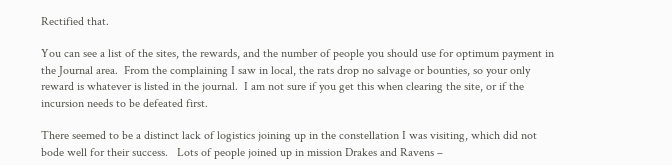Rectified that.

You can see a list of the sites, the rewards, and the number of people you should use for optimum payment in the Journal area.  From the complaining I saw in local, the rats drop no salvage or bounties, so your only reward is whatever is listed in the journal.  I am not sure if you get this when clearing the site, or if the incursion needs to be defeated first.

There seemed to be a distinct lack of logistics joining up in the constellation I was visiting, which did not bode well for their success.   Lots of people joined up in mission Drakes and Ravens –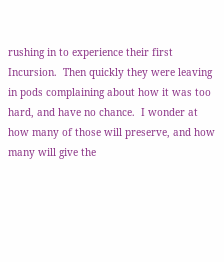rushing in to experience their first Incursion.  Then quickly they were leaving in pods complaining about how it was too hard, and have no chance.  I wonder at how many of those will preserve, and how many will give the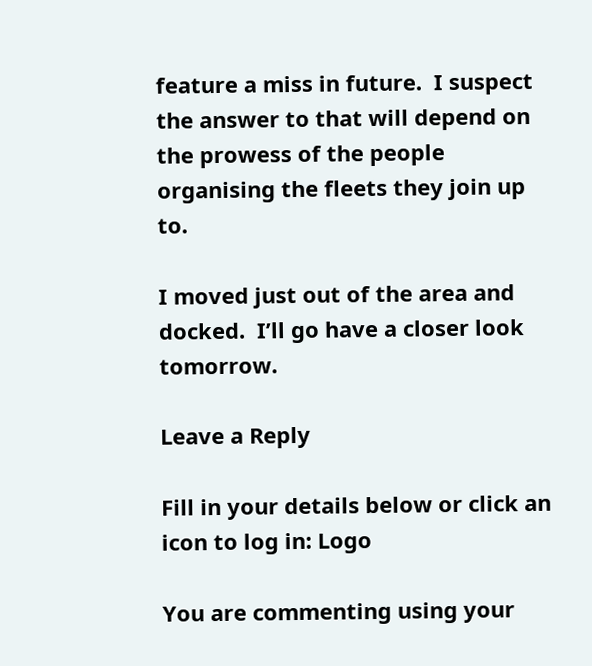feature a miss in future.  I suspect the answer to that will depend on the prowess of the people organising the fleets they join up to.

I moved just out of the area and docked.  I’ll go have a closer look tomorrow.

Leave a Reply

Fill in your details below or click an icon to log in: Logo

You are commenting using your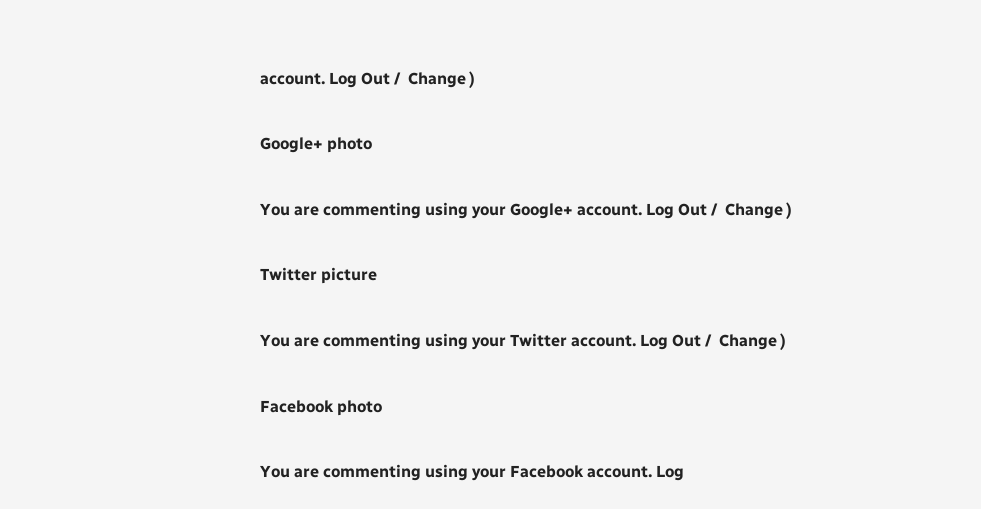account. Log Out /  Change )

Google+ photo

You are commenting using your Google+ account. Log Out /  Change )

Twitter picture

You are commenting using your Twitter account. Log Out /  Change )

Facebook photo

You are commenting using your Facebook account. Log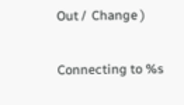Out /  Change )


Connecting to %s